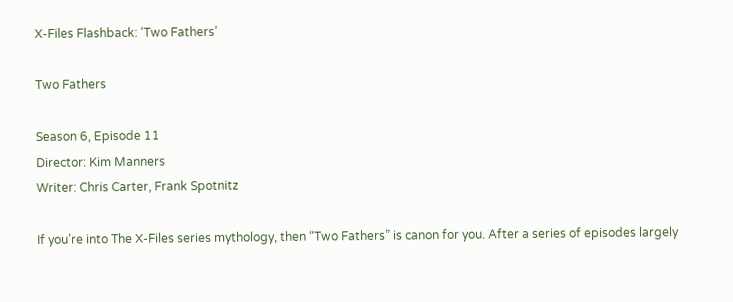X-Files Flashback: ‘Two Fathers’

Two Fathers

Season 6, Episode 11
Director: Kim Manners
Writer: Chris Carter, Frank Spotnitz

If you’re into The X-Files series mythology, then “Two Fathers” is canon for you. After a series of episodes largely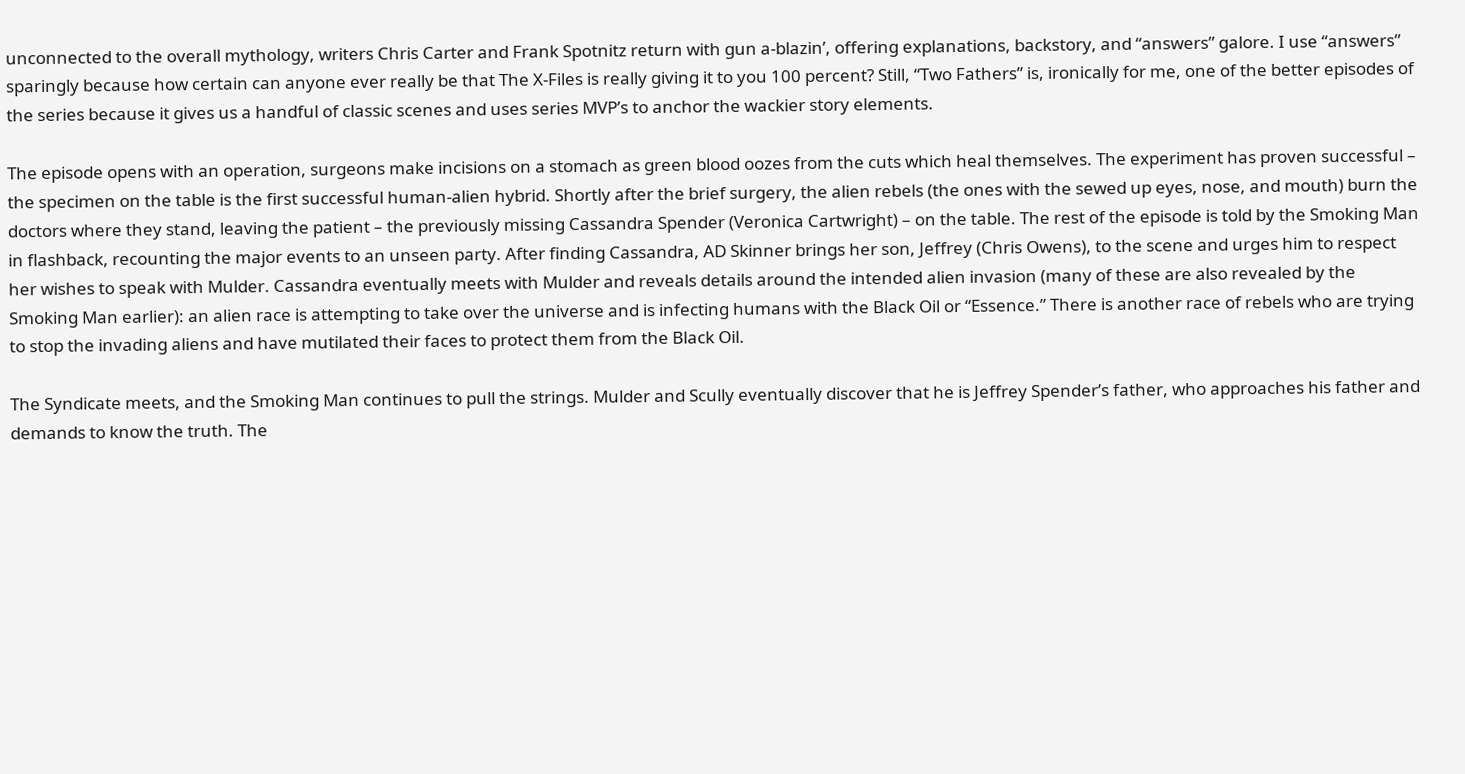unconnected to the overall mythology, writers Chris Carter and Frank Spotnitz return with gun a-blazin’, offering explanations, backstory, and “answers” galore. I use “answers” sparingly because how certain can anyone ever really be that The X-Files is really giving it to you 100 percent? Still, “Two Fathers” is, ironically for me, one of the better episodes of the series because it gives us a handful of classic scenes and uses series MVP’s to anchor the wackier story elements.

The episode opens with an operation, surgeons make incisions on a stomach as green blood oozes from the cuts which heal themselves. The experiment has proven successful – the specimen on the table is the first successful human-alien hybrid. Shortly after the brief surgery, the alien rebels (the ones with the sewed up eyes, nose, and mouth) burn the doctors where they stand, leaving the patient – the previously missing Cassandra Spender (Veronica Cartwright) – on the table. The rest of the episode is told by the Smoking Man in flashback, recounting the major events to an unseen party. After finding Cassandra, AD Skinner brings her son, Jeffrey (Chris Owens), to the scene and urges him to respect her wishes to speak with Mulder. Cassandra eventually meets with Mulder and reveals details around the intended alien invasion (many of these are also revealed by the Smoking Man earlier): an alien race is attempting to take over the universe and is infecting humans with the Black Oil or “Essence.” There is another race of rebels who are trying to stop the invading aliens and have mutilated their faces to protect them from the Black Oil.

The Syndicate meets, and the Smoking Man continues to pull the strings. Mulder and Scully eventually discover that he is Jeffrey Spender’s father, who approaches his father and demands to know the truth. The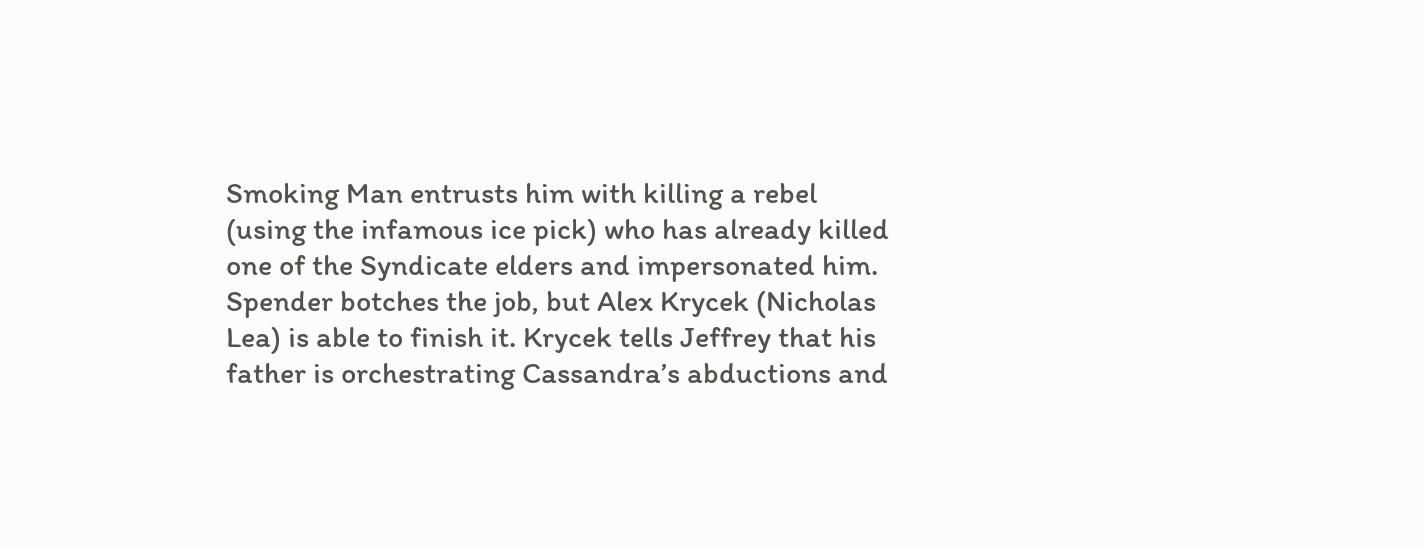Smoking Man entrusts him with killing a rebel (using the infamous ice pick) who has already killed one of the Syndicate elders and impersonated him. Spender botches the job, but Alex Krycek (Nicholas Lea) is able to finish it. Krycek tells Jeffrey that his father is orchestrating Cassandra’s abductions and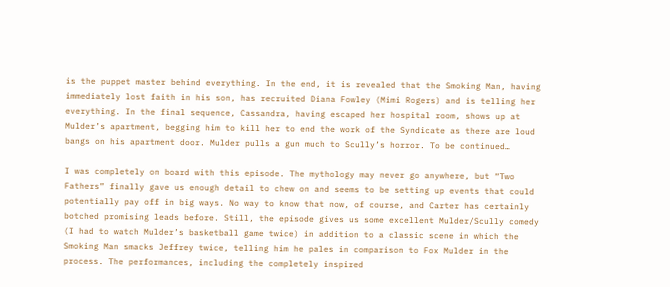is the puppet master behind everything. In the end, it is revealed that the Smoking Man, having immediately lost faith in his son, has recruited Diana Fowley (Mimi Rogers) and is telling her everything. In the final sequence, Cassandra, having escaped her hospital room, shows up at Mulder’s apartment, begging him to kill her to end the work of the Syndicate as there are loud bangs on his apartment door. Mulder pulls a gun much to Scully’s horror. To be continued…

I was completely on board with this episode. The mythology may never go anywhere, but “Two Fathers” finally gave us enough detail to chew on and seems to be setting up events that could potentially pay off in big ways. No way to know that now, of course, and Carter has certainly botched promising leads before. Still, the episode gives us some excellent Mulder/Scully comedy (I had to watch Mulder’s basketball game twice) in addition to a classic scene in which the Smoking Man smacks Jeffrey twice, telling him he pales in comparison to Fox Mulder in the process. The performances, including the completely inspired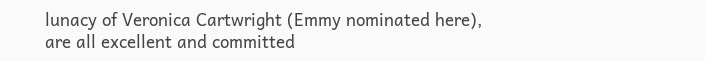lunacy of Veronica Cartwright (Emmy nominated here), are all excellent and committed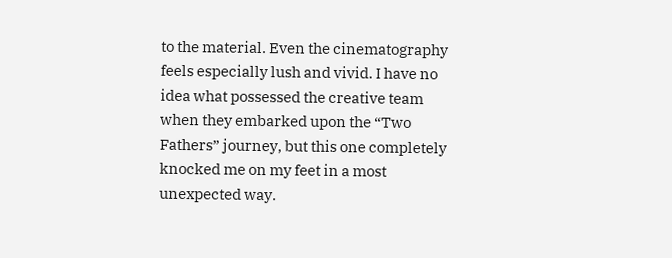to the material. Even the cinematography feels especially lush and vivid. I have no idea what possessed the creative team when they embarked upon the “Two Fathers” journey, but this one completely knocked me on my feet in a most unexpected way.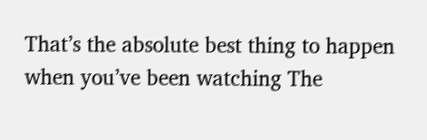That’s the absolute best thing to happen when you’ve been watching The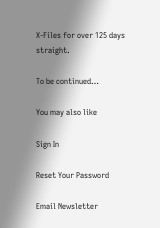X-Files for over 125 days straight.

To be continued…

You may also like

Sign In

Reset Your Password

Email Newsletter